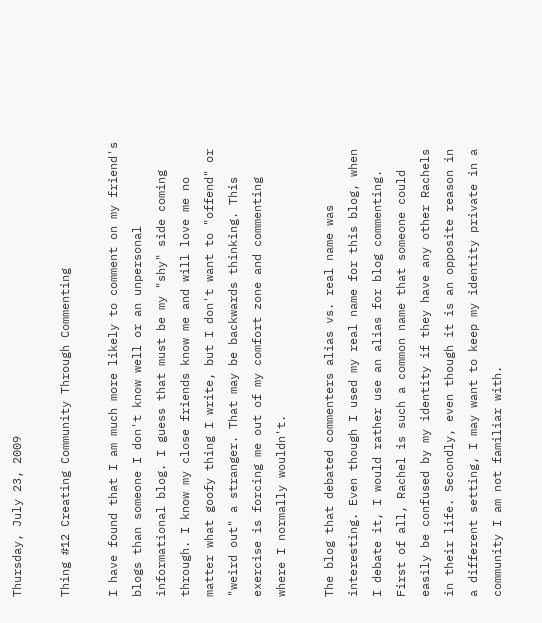Thursday, July 23, 2009

Thing #12 Creating Community Through Commenting

I have found that I am much more likely to comment on my friend's blogs than someone I don't know well or an unpersonal informational blog. I guess that must be my "shy" side coming through. I know my close friends know me and will love me no matter what goofy thing I write, but I don't want to "offend" or "weird out" a stranger. That may be backwards thinking. This exercise is forcing me out of my comfort zone and commenting where I normally wouldn't.

The blog that debated commenters alias vs. real name was interesting. Even though I used my real name for this blog, when I debate it, I would rather use an alias for blog commenting. First of all, Rachel is such a common name that someone could easily be confused by my identity if they have any other Rachels in their life. Secondly, even though it is an opposite reason in a different setting, I may want to keep my identity private in a community I am not familiar with.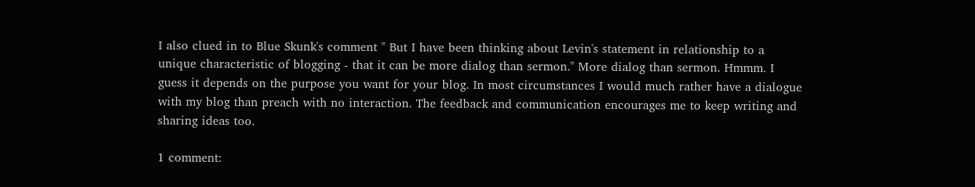I also clued in to Blue Skunk's comment " But I have been thinking about Levin's statement in relationship to a unique characteristic of blogging - that it can be more dialog than sermon." More dialog than sermon. Hmmm. I guess it depends on the purpose you want for your blog. In most circumstances I would much rather have a dialogue with my blog than preach with no interaction. The feedback and communication encourages me to keep writing and sharing ideas too.

1 comment: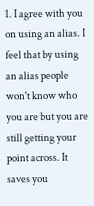1. I agree with you on using an alias. I feel that by using an alias people won't know who you are but you are still getting your point across. It saves you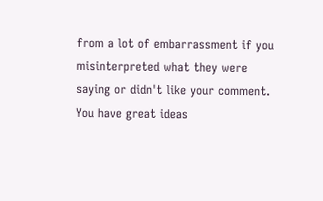from a lot of embarrassment if you misinterpreted what they were saying or didn't like your comment. You have great ideas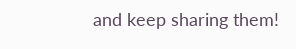and keep sharing them!